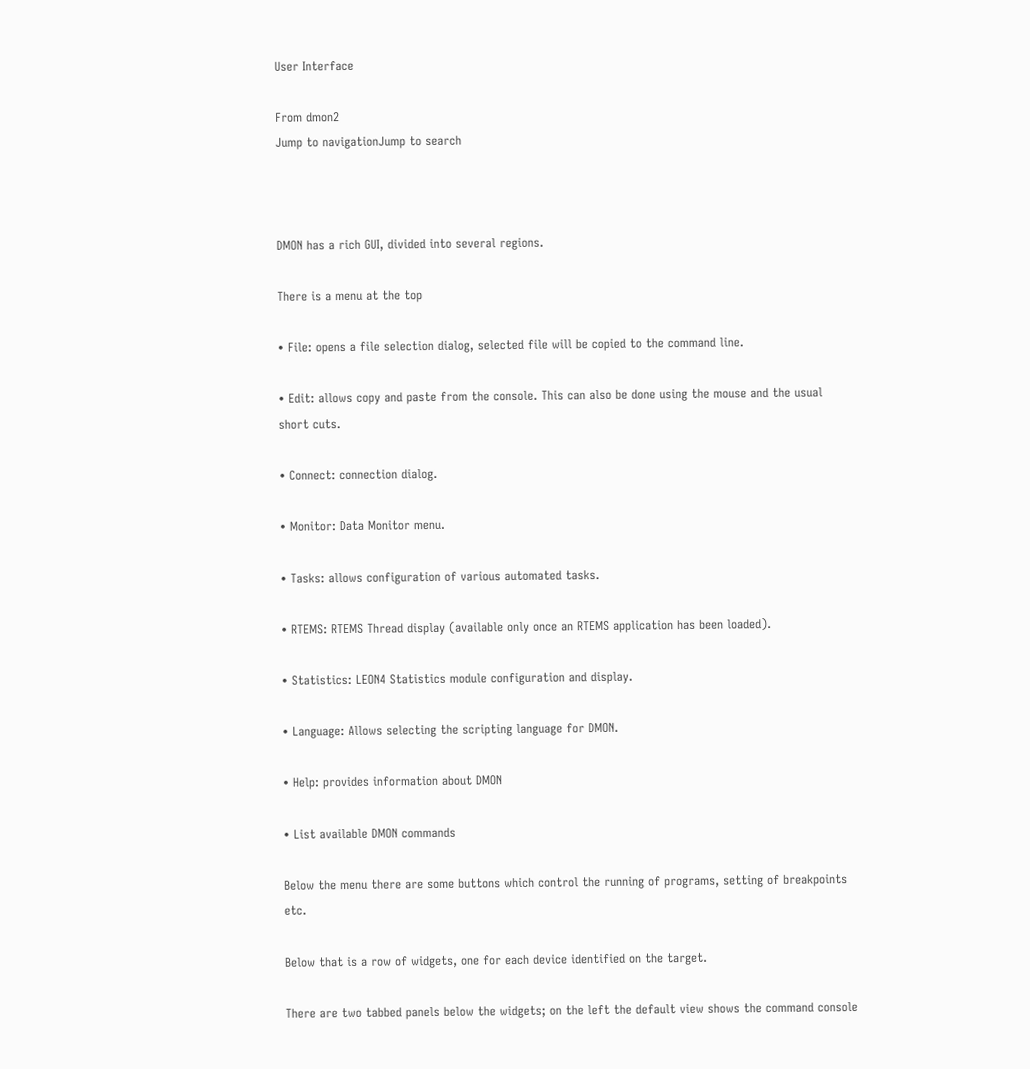User Interface

From dmon2
Jump to navigationJump to search



DMON has a rich GUI, divided into several regions.

There is a menu at the top

• File: opens a file selection dialog, selected file will be copied to the command line.

• Edit: allows copy and paste from the console. This can also be done using the mouse and the usual short cuts.

• Connect: connection dialog.

• Monitor: Data Monitor menu.

• Tasks: allows configuration of various automated tasks.

• RTEMS: RTEMS Thread display (available only once an RTEMS application has been loaded).

• Statistics: LEON4 Statistics module configuration and display.

• Language: Allows selecting the scripting language for DMON.

• Help: provides information about DMON

• List available DMON commands

Below the menu there are some buttons which control the running of programs, setting of breakpoints etc.

Below that is a row of widgets, one for each device identified on the target.

There are two tabbed panels below the widgets; on the left the default view shows the command console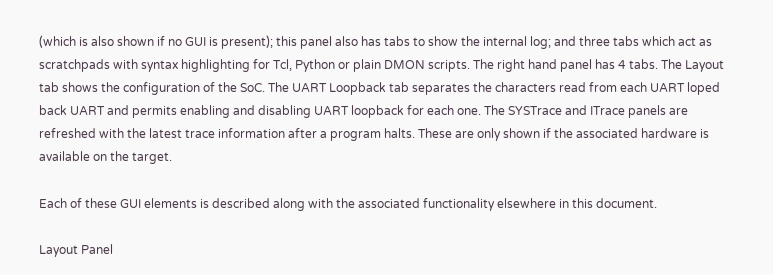(which is also shown if no GUI is present); this panel also has tabs to show the internal log; and three tabs which act as scratchpads with syntax highlighting for Tcl, Python or plain DMON scripts. The right hand panel has 4 tabs. The Layout tab shows the configuration of the SoC. The UART Loopback tab separates the characters read from each UART loped back UART and permits enabling and disabling UART loopback for each one. The SYSTrace and ITrace panels are refreshed with the latest trace information after a program halts. These are only shown if the associated hardware is available on the target.

Each of these GUI elements is described along with the associated functionality elsewhere in this document.

Layout Panel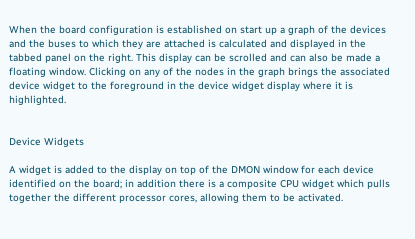When the board configuration is established on start up a graph of the devices and the buses to which they are attached is calculated and displayed in the tabbed panel on the right. This display can be scrolled and can also be made a floating window. Clicking on any of the nodes in the graph brings the associated device widget to the foreground in the device widget display where it is highlighted.


Device Widgets

A widget is added to the display on top of the DMON window for each device identified on the board; in addition there is a composite CPU widget which pulls together the different processor cores, allowing them to be activated.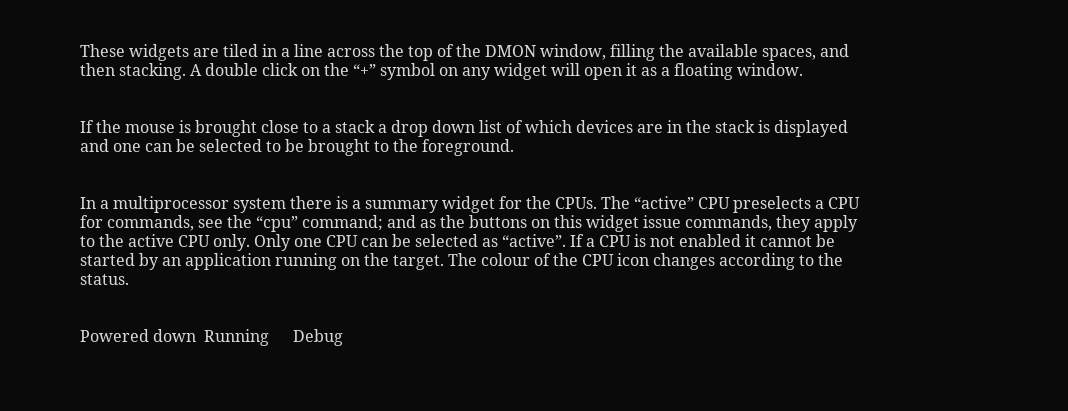These widgets are tiled in a line across the top of the DMON window, filling the available spaces, and then stacking. A double click on the “+” symbol on any widget will open it as a floating window.


If the mouse is brought close to a stack a drop down list of which devices are in the stack is displayed and one can be selected to be brought to the foreground.


In a multiprocessor system there is a summary widget for the CPUs. The “active” CPU preselects a CPU for commands, see the “cpu” command; and as the buttons on this widget issue commands, they apply to the active CPU only. Only one CPU can be selected as “active”. If a CPU is not enabled it cannot be started by an application running on the target. The colour of the CPU icon changes according to the status.


Powered down  Running      Debug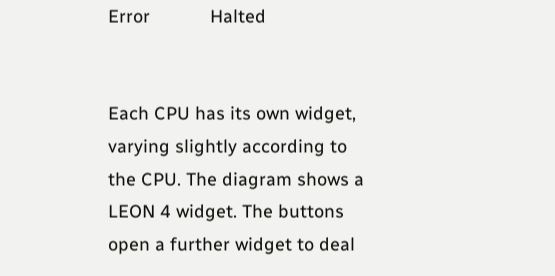Error            Halted


Each CPU has its own widget, varying slightly according to the CPU. The diagram shows a LEON 4 widget. The buttons open a further widget to deal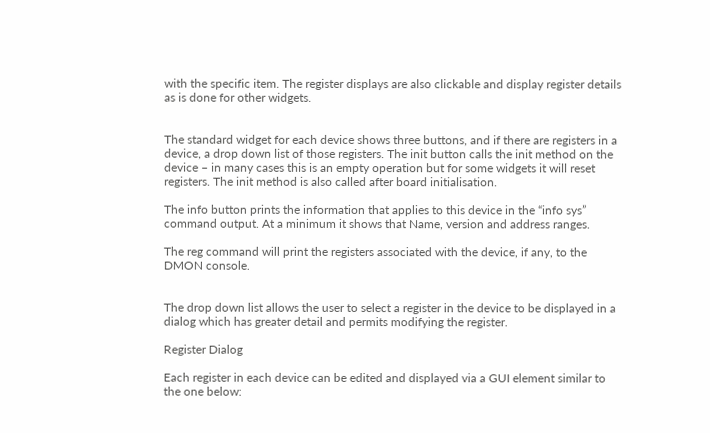with the specific item. The register displays are also clickable and display register details as is done for other widgets.


The standard widget for each device shows three buttons, and if there are registers in a device, a drop down list of those registers. The init button calls the init method on the device – in many cases this is an empty operation but for some widgets it will reset registers. The init method is also called after board initialisation.

The info button prints the information that applies to this device in the “info sys” command output. At a minimum it shows that Name, version and address ranges.

The reg command will print the registers associated with the device, if any, to the DMON console.


The drop down list allows the user to select a register in the device to be displayed in a dialog which has greater detail and permits modifying the register.

Register Dialog

Each register in each device can be edited and displayed via a GUI element similar to the one below: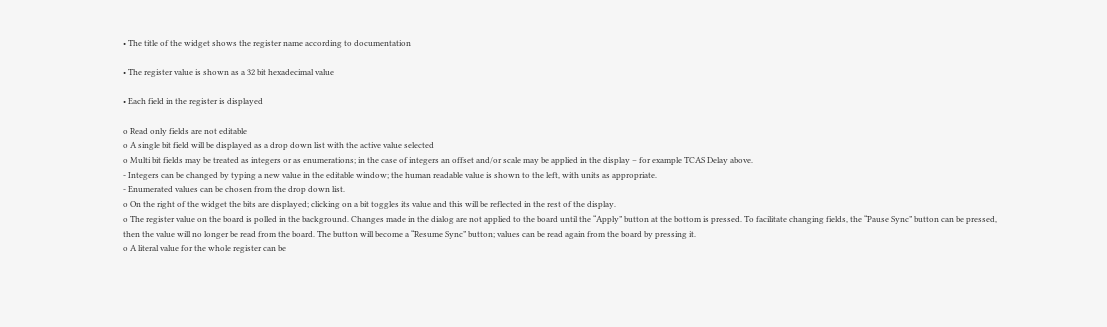• The title of the widget shows the register name according to documentation

• The register value is shown as a 32 bit hexadecimal value

• Each field in the register is displayed

o Read only fields are not editable
o A single bit field will be displayed as a drop down list with the active value selected
o Multi bit fields may be treated as integers or as enumerations; in the case of integers an offset and/or scale may be applied in the display – for example TCAS Delay above.
- Integers can be changed by typing a new value in the editable window; the human readable value is shown to the left, with units as appropriate.
- Enumerated values can be chosen from the drop down list.
o On the right of the widget the bits are displayed; clicking on a bit toggles its value and this will be reflected in the rest of the display.
o The register value on the board is polled in the background. Changes made in the dialog are not applied to the board until the “Apply” button at the bottom is pressed. To facilitate changing fields, the “Pause Sync” button can be pressed, then the value will no longer be read from the board. The button will become a “Resume Sync” button; values can be read again from the board by pressing it.
o A literal value for the whole register can be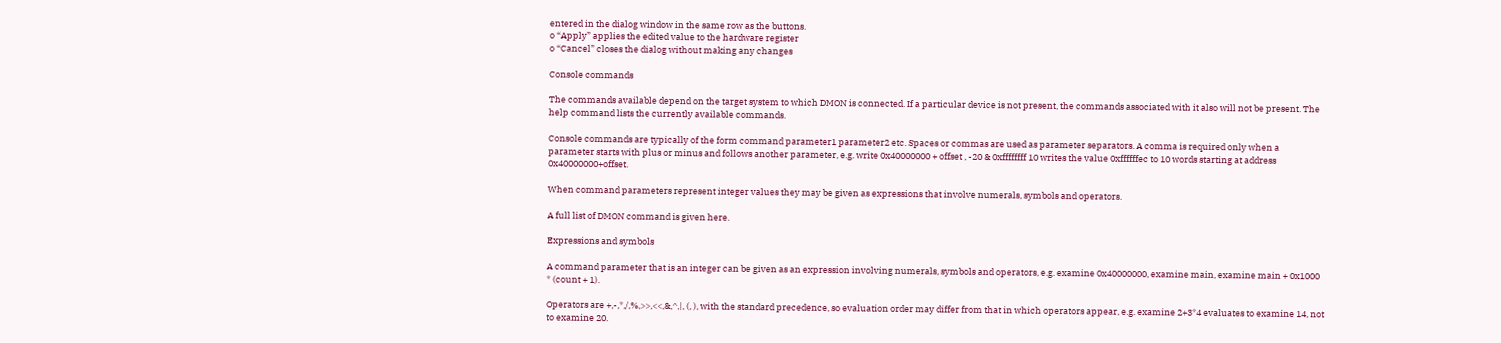entered in the dialog window in the same row as the buttons.
o “Apply” applies the edited value to the hardware register
o “Cancel” closes the dialog without making any changes

Console commands

The commands available depend on the target system to which DMON is connected. If a particular device is not present, the commands associated with it also will not be present. The help command lists the currently available commands.

Console commands are typically of the form command parameter1 parameter2 etc. Spaces or commas are used as parameter separators. A comma is required only when a parameter starts with plus or minus and follows another parameter, e.g. write 0x40000000 + offset , -20 & 0xffffffff 10 writes the value 0xffffffec to 10 words starting at address 0x40000000+offset.

When command parameters represent integer values they may be given as expressions that involve numerals, symbols and operators.

A full list of DMON command is given here.

Expressions and symbols

A command parameter that is an integer can be given as an expression involving numerals, symbols and operators, e.g. examine 0x40000000, examine main, examine main + 0x1000 * (count + 1).

Operators are +,-,*,/,%,>>,<<,&,^,|, (, ), with the standard precedence, so evaluation order may differ from that in which operators appear, e.g. examine 2+3*4 evaluates to examine 14, not to examine 20.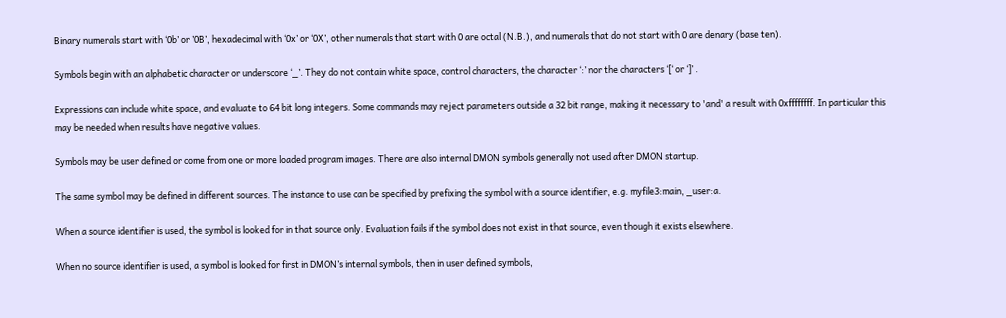Binary numerals start with ‘0b’ or ’0B’, hexadecimal with ‘0x’ or ‘0X’, other numerals that start with 0 are octal (N.B.), and numerals that do not start with 0 are denary (base ten).

Symbols begin with an alphabetic character or underscore ‘_’. They do not contain white space, control characters, the character ‘:’ nor the characters ‘[‘ or ‘]’ .

Expressions can include white space, and evaluate to 64 bit long integers. Some commands may reject parameters outside a 32 bit range, making it necessary to 'and' a result with 0xffffffff. In particular this may be needed when results have negative values.

Symbols may be user defined or come from one or more loaded program images. There are also internal DMON symbols generally not used after DMON startup.

The same symbol may be defined in different sources. The instance to use can be specified by prefixing the symbol with a source identifier, e.g. myfile3:main, _user:a.

When a source identifier is used, the symbol is looked for in that source only. Evaluation fails if the symbol does not exist in that source, even though it exists elsewhere.

When no source identifier is used, a symbol is looked for first in DMON’s internal symbols, then in user defined symbols,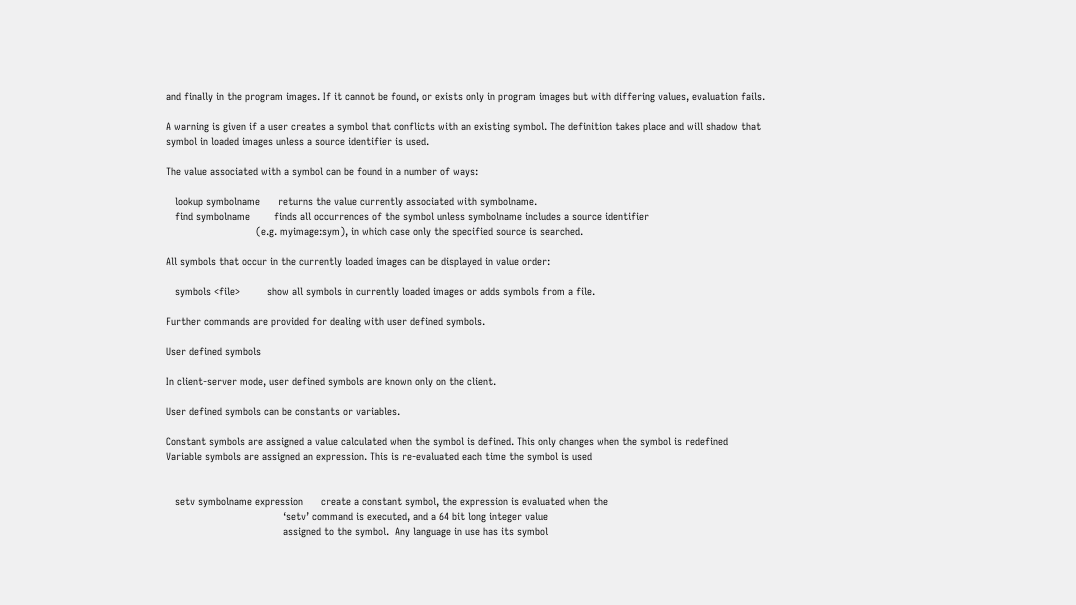and finally in the program images. If it cannot be found, or exists only in program images but with differing values, evaluation fails.

A warning is given if a user creates a symbol that conflicts with an existing symbol. The definition takes place and will shadow that symbol in loaded images unless a source identifier is used.

The value associated with a symbol can be found in a number of ways:

   lookup symbolname      returns the value currently associated with symbolname.
   find symbolname        finds all occurrences of the symbol unless symbolname includes a source identifier
                              (e.g. myimage:sym), in which case only the specified source is searched.

All symbols that occur in the currently loaded images can be displayed in value order:

   symbols <file>         show all symbols in currently loaded images or adds symbols from a file.

Further commands are provided for dealing with user defined symbols.

User defined symbols

In client-server mode, user defined symbols are known only on the client.

User defined symbols can be constants or variables.

Constant symbols are assigned a value calculated when the symbol is defined. This only changes when the symbol is redefined
Variable symbols are assigned an expression. This is re-evaluated each time the symbol is used


   setv symbolname expression      create a constant symbol, the expression is evaluated when the
                                       ‘setv’ command is executed, and a 64 bit long integer value
                                       assigned to the symbol.  Any language in use has its symbol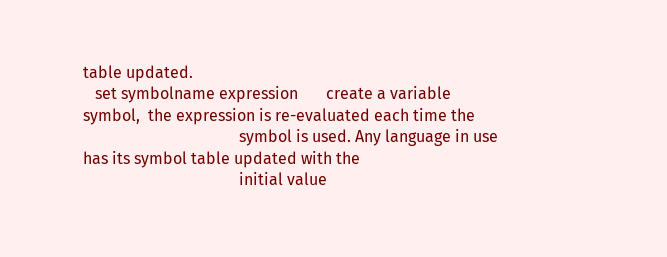table updated.
   set symbolname expression       create a variable symbol,  the expression is re-evaluated each time the
                                       symbol is used. Any language in use has its symbol table updated with the
                                       initial value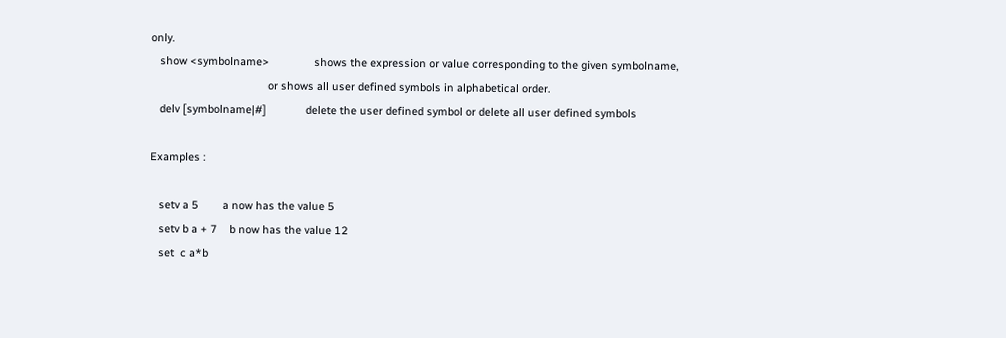only.
   show <symbolname>               shows the expression or value corresponding to the given symbolname,
                                       or shows all user defined symbols in alphabetical order.
   delv [symbolname|#]             delete the user defined symbol or delete all user defined symbols

Examples :

   setv a 5        a now has the value 5
   setv b a + 7    b now has the value 12
   set  c a*b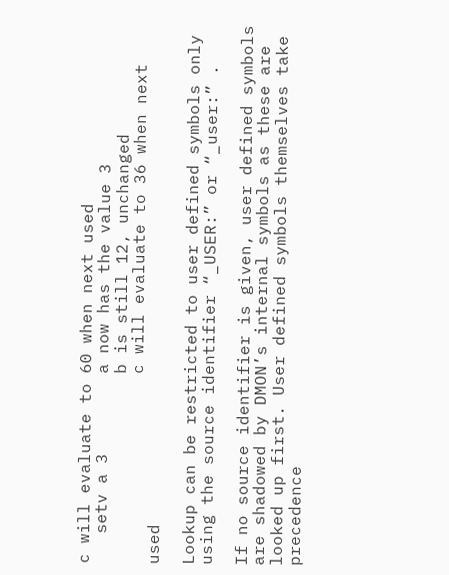c will evaluate to 60 when next used
   setv a 3        a now has the value 3
                   b is still 12, unchanged
                   c will evaluate to 36 when next used

Lookup can be restricted to user defined symbols only using the source identifier “_USER:” or “_user:” .

If no source identifier is given, user defined symbols are shadowed by DMON’s internal symbols as these are looked up first. User defined symbols themselves take precedence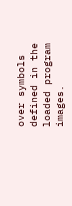over symbols defined in the loaded program images.